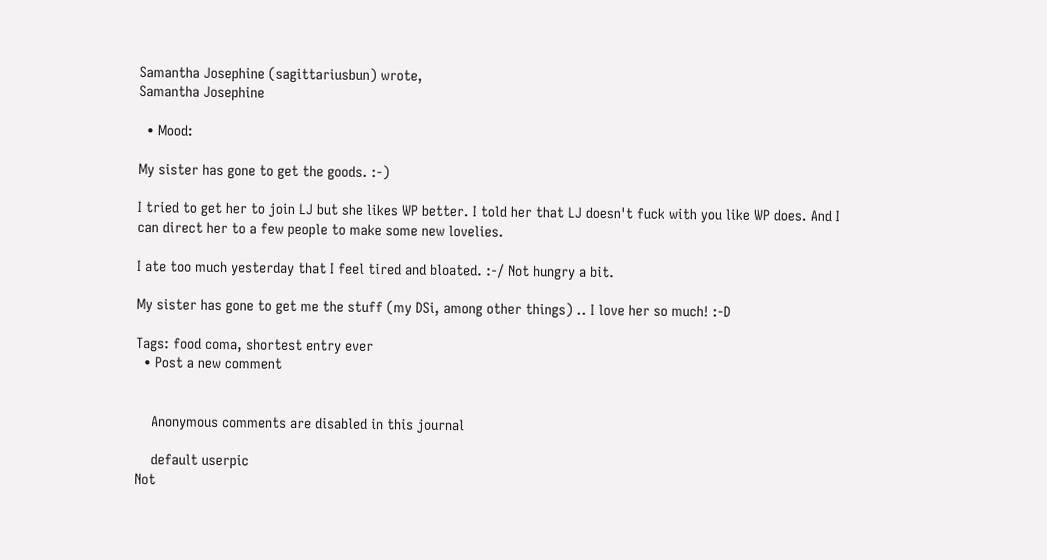Samantha Josephine (sagittariusbun) wrote,
Samantha Josephine

  • Mood:

My sister has gone to get the goods. :-)

I tried to get her to join LJ but she likes WP better. I told her that LJ doesn't fuck with you like WP does. And I can direct her to a few people to make some new lovelies.

I ate too much yesterday that I feel tired and bloated. :-/ Not hungry a bit.

My sister has gone to get me the stuff (my DSi, among other things) .. I love her so much! :-D

Tags: food coma, shortest entry ever
  • Post a new comment


    Anonymous comments are disabled in this journal

    default userpic
Not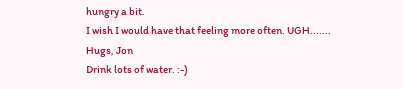hungry a bit.
I wish I would have that feeling more often. UGH.......
Hugs, Jon
Drink lots of water. :-)